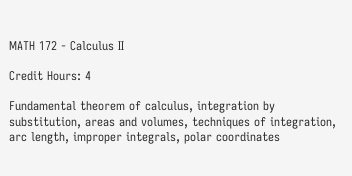MATH 172 - Calculus II

Credit Hours: 4

Fundamental theorem of calculus, integration by substitution, areas and volumes, techniques of integration, arc length, improper integrals, polar coordinates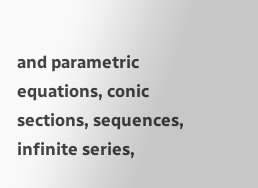and parametric equations, conic sections, sequences, infinite series,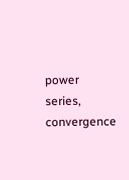power series, convergence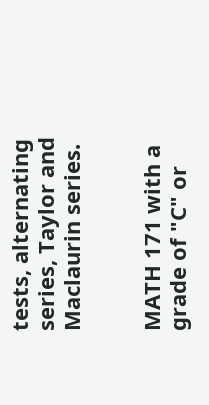tests, alternating series, Taylor and Maclaurin series.


MATH 171 with a grade of "C" or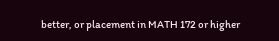better, or placement in MATH 172 or higher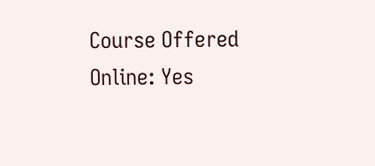Course Offered Online: Yes